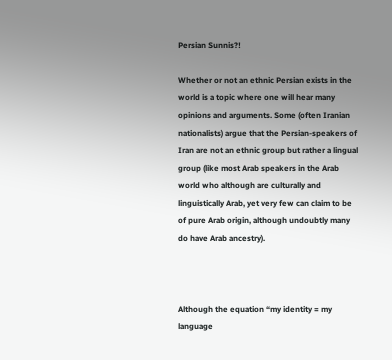Persian Sunnis?!

Whether or not an ethnic Persian exists in the world is a topic where one will hear many opinions and arguments. Some (often Iranian nationalists) argue that the Persian-speakers of Iran are not an ethnic group but rather a lingual group (like most Arab speakers in the Arab world who although are culturally and linguistically Arab, yet very few can claim to be of pure Arab origin, although undoubtly many do have Arab ancestry).



Although the equation “my identity = my language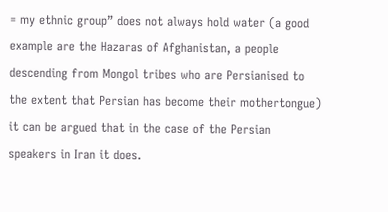= my ethnic group” does not always hold water (a good example are the Hazaras of Afghanistan, a people descending from Mongol tribes who are Persianised to the extent that Persian has become their mothertongue) it can be argued that in the case of the Persian speakers in Iran it does.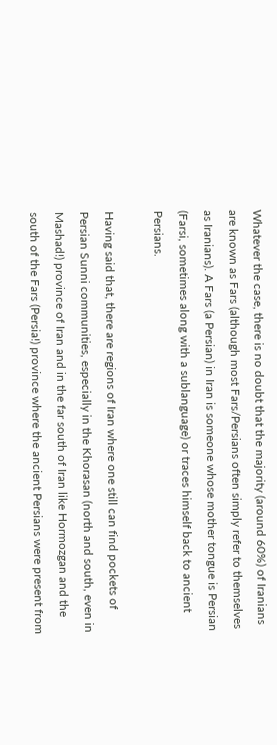Whatever the case, there is no doubt that the majority (around 60%) of Iranians are known as Fars (although most Fars/Persians often simply refer to themselves as Iranians). A Fars (a Persian) in Iran is someone whose mother tongue is Persian (Farsi, sometimes along with a sublanguage) or traces himself back to ancient Persians.

Having said that, there are regions of Iran where one still can find pockets of Persian Sunni communities, especially in the Khorasan (north and south, even in Mashad!) province of Iran and in the far south of Iran like Hormozgan and the south of the Fars (Persia!) province where the ancient Persians were present from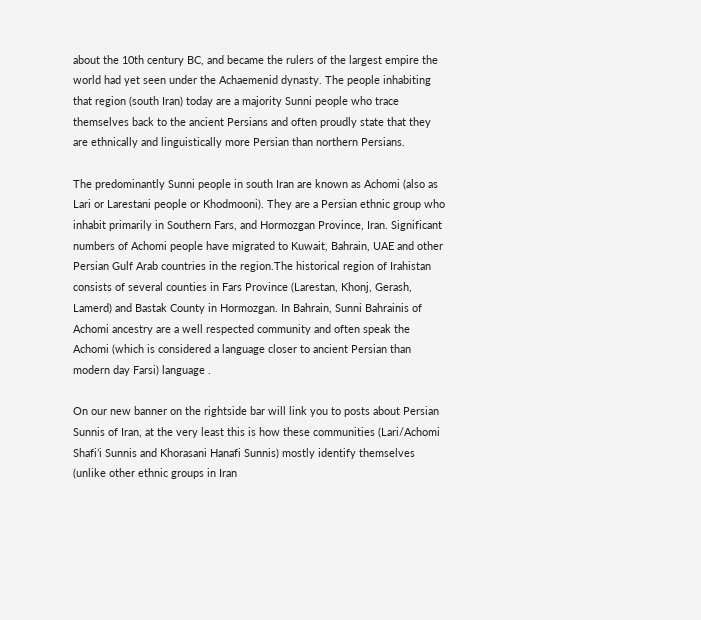about the 10th century BC, and became the rulers of the largest empire the world had yet seen under the Achaemenid dynasty. The people inhabiting that region (south Iran) today are a majority Sunni people who trace themselves back to the ancient Persians and often proudly state that they are ethnically and linguistically more Persian than northern Persians.

The predominantly Sunni people in south Iran are known as Achomi (also as Lari or Larestani people or Khodmooni). They are a Persian ethnic group who inhabit primarily in Southern Fars, and Hormozgan Province, Iran. Significant numbers of Achomi people have migrated to Kuwait, Bahrain, UAE and other Persian Gulf Arab countries in the region.The historical region of Irahistan consists of several counties in Fars Province (Larestan, Khonj, Gerash, Lamerd) and Bastak County in Hormozgan. In Bahrain, Sunni Bahrainis of Achomi ancestry are a well respected community and often speak the Achomi (which is considered a language closer to ancient Persian than modern day Farsi) language .

On our new banner on the rightside bar will link you to posts about Persian Sunnis of Iran, at the very least this is how these communities (Lari/Achomi Shafi’i Sunnis and Khorasani Hanafi Sunnis) mostly identify themselves (unlike other ethnic groups in Iran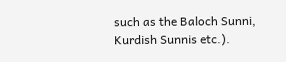such as the Baloch Sunni, Kurdish Sunnis etc.).